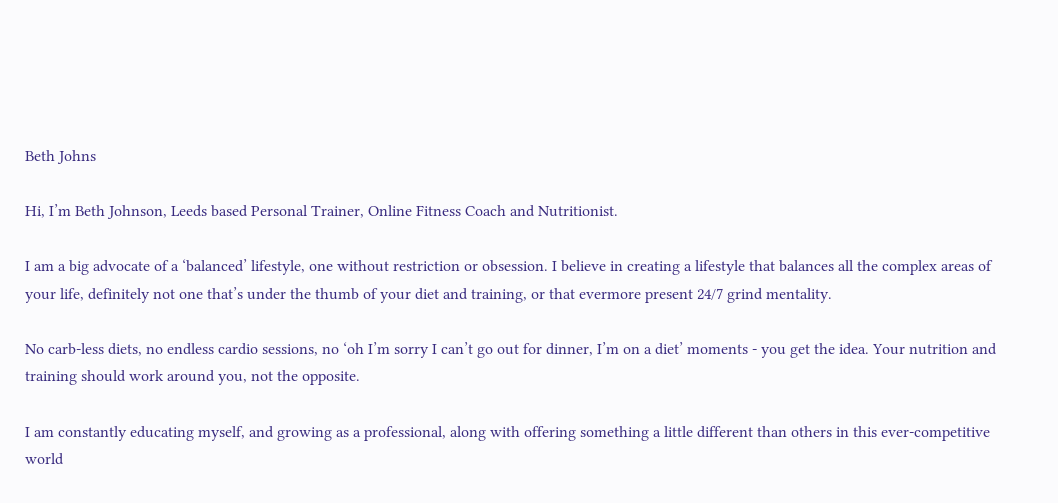Beth Johns

Hi, I’m Beth Johnson, Leeds based Personal Trainer, Online Fitness Coach and Nutritionist.

I am a big advocate of a ‘balanced’ lifestyle, one without restriction or obsession. I believe in creating a lifestyle that balances all the complex areas of your life, definitely not one that’s under the thumb of your diet and training, or that evermore present 24/7 grind mentality.

No carb-less diets, no endless cardio sessions, no ‘oh I’m sorry I can’t go out for dinner, I’m on a diet’ moments - you get the idea. Your nutrition and training should work around you, not the opposite.

I am constantly educating myself, and growing as a professional, along with offering something a little different than others in this ever-competitive world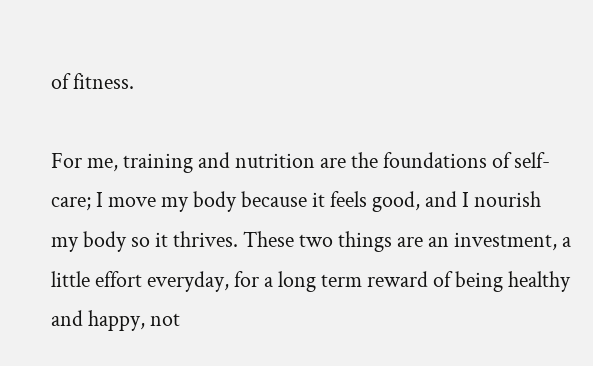of fitness.

For me, training and nutrition are the foundations of self-care; I move my body because it feels good, and I nourish my body so it thrives. These two things are an investment, a little effort everyday, for a long term reward of being healthy and happy, not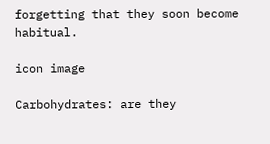forgetting that they soon become habitual.

icon image

Carbohydrates: are they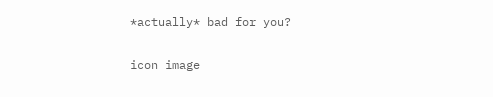*actually* bad for you?

icon image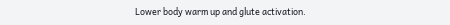Lower body warm up and glute activation.